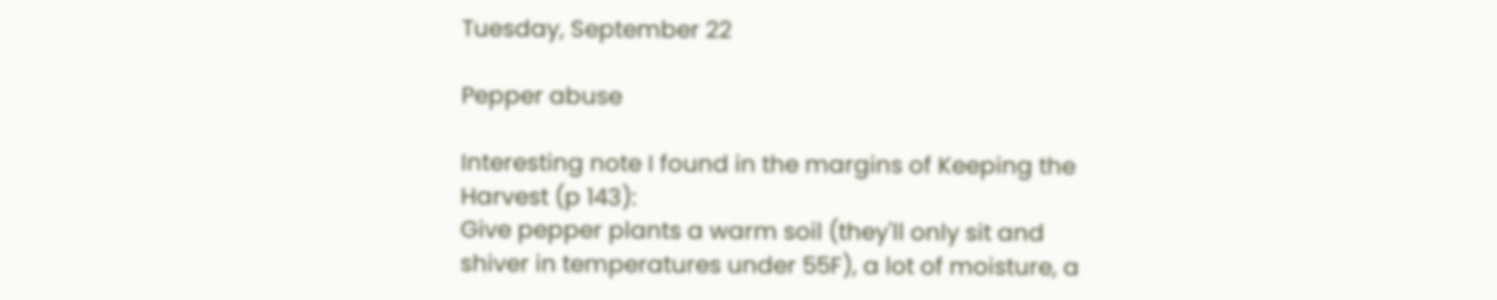Tuesday, September 22

Pepper abuse

Interesting note I found in the margins of Keeping the Harvest (p 143):
Give pepper plants a warm soil (they'll only sit and shiver in temperatures under 55F), a lot of moisture, a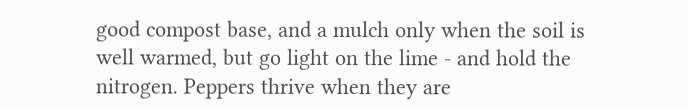good compost base, and a mulch only when the soil is well warmed, but go light on the lime - and hold the nitrogen. Peppers thrive when they are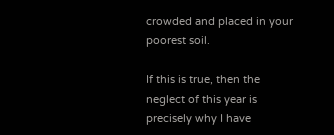crowded and placed in your poorest soil.

If this is true, then the neglect of this year is precisely why I have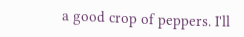a good crop of peppers. I'll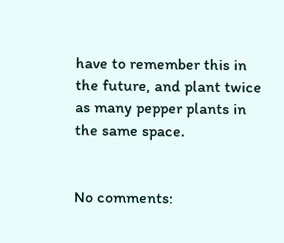have to remember this in the future, and plant twice as many pepper plants in the same space.


No comments: